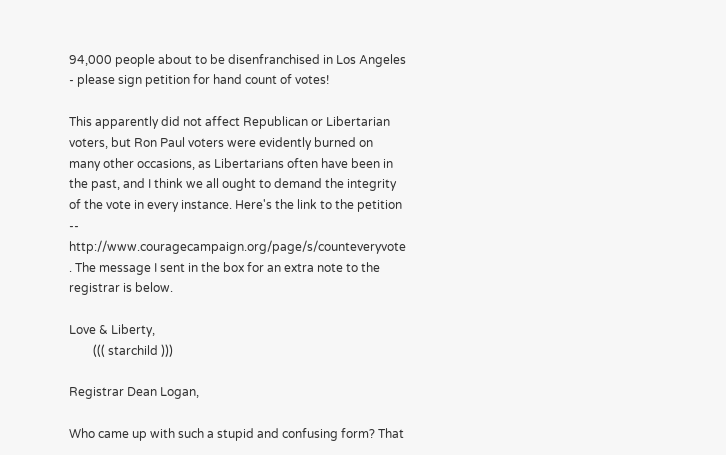94,000 people about to be disenfranchised in Los Angeles - please sign petition for hand count of votes!

This apparently did not affect Republican or Libertarian voters, but Ron Paul voters were evidently burned on many other occasions, as Libertarians often have been in the past, and I think we all ought to demand the integrity of the vote in every instance. Here's the link to the petition -- http://www.couragecampaign.org/page/s/counteveryvote . The message I sent in the box for an extra note to the registrar is below.

Love & Liberty,
        ((( starchild )))

Registrar Dean Logan,

Who came up with such a stupid and confusing form? That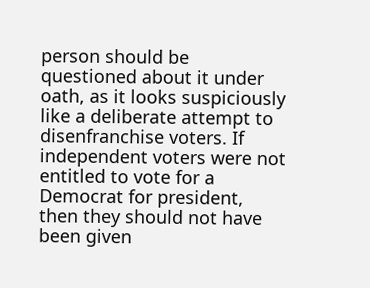person should be questioned about it under oath, as it looks suspiciously like a deliberate attempt to disenfranchise voters. If independent voters were not entitled to vote for a Democrat for president, then they should not have been given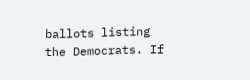ballots listing the Democrats. If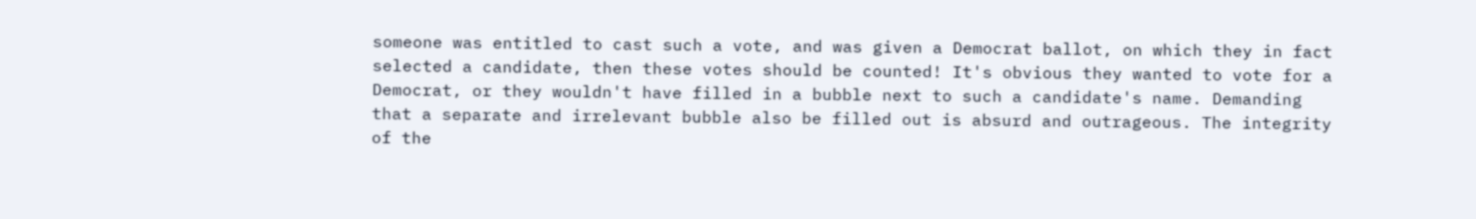someone was entitled to cast such a vote, and was given a Democrat ballot, on which they in fact selected a candidate, then these votes should be counted! It's obvious they wanted to vote for a Democrat, or they wouldn't have filled in a bubble next to such a candidate's name. Demanding that a separate and irrelevant bubble also be filled out is absurd and outrageous. The integrity of the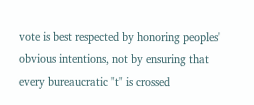vote is best respected by honoring peoples' obvious intentions, not by ensuring that every bureaucratic "t" is crossed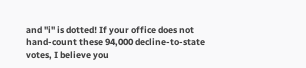and "i" is dotted! If your office does not hand-count these 94,000 decline-to-state votes, I believe you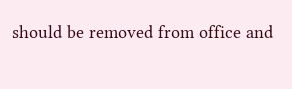should be removed from office and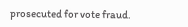prosecuted for vote fraud.